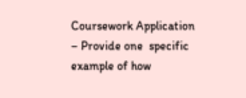Coursework Application – Provide one  specific example of how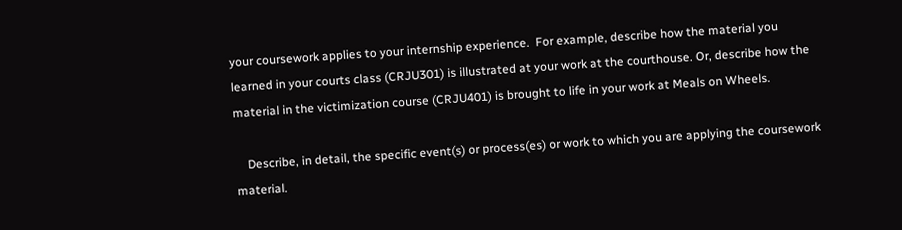your coursework applies to your internship experience.  For example, describe how the material you learned in your courts class (CRJU301) is illustrated at your work at the courthouse. Or, describe how the material in the victimization course (CRJU401) is brought to life in your work at Meals on Wheels.

    Describe, in detail, the specific event(s) or process(es) or work to which you are applying the coursework material.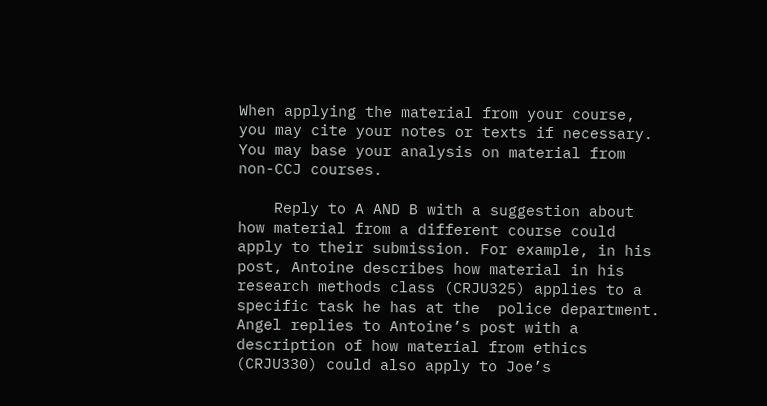When applying the material from your course, you may cite your notes or texts if necessary.  You may base your analysis on material from non-CCJ courses.

    Reply to A AND B with a suggestion about how material from a different course could apply to their submission. For example, in his post, Antoine describes how material in his research methods class (CRJU325) applies to a specific task he has at the  police department.  Angel replies to Antoine’s post with a description of how material from ethics (CRJU330) could also apply to Joe’s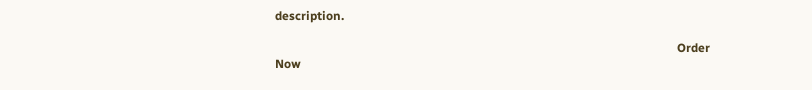description.

                                                                                                                                      Order Now